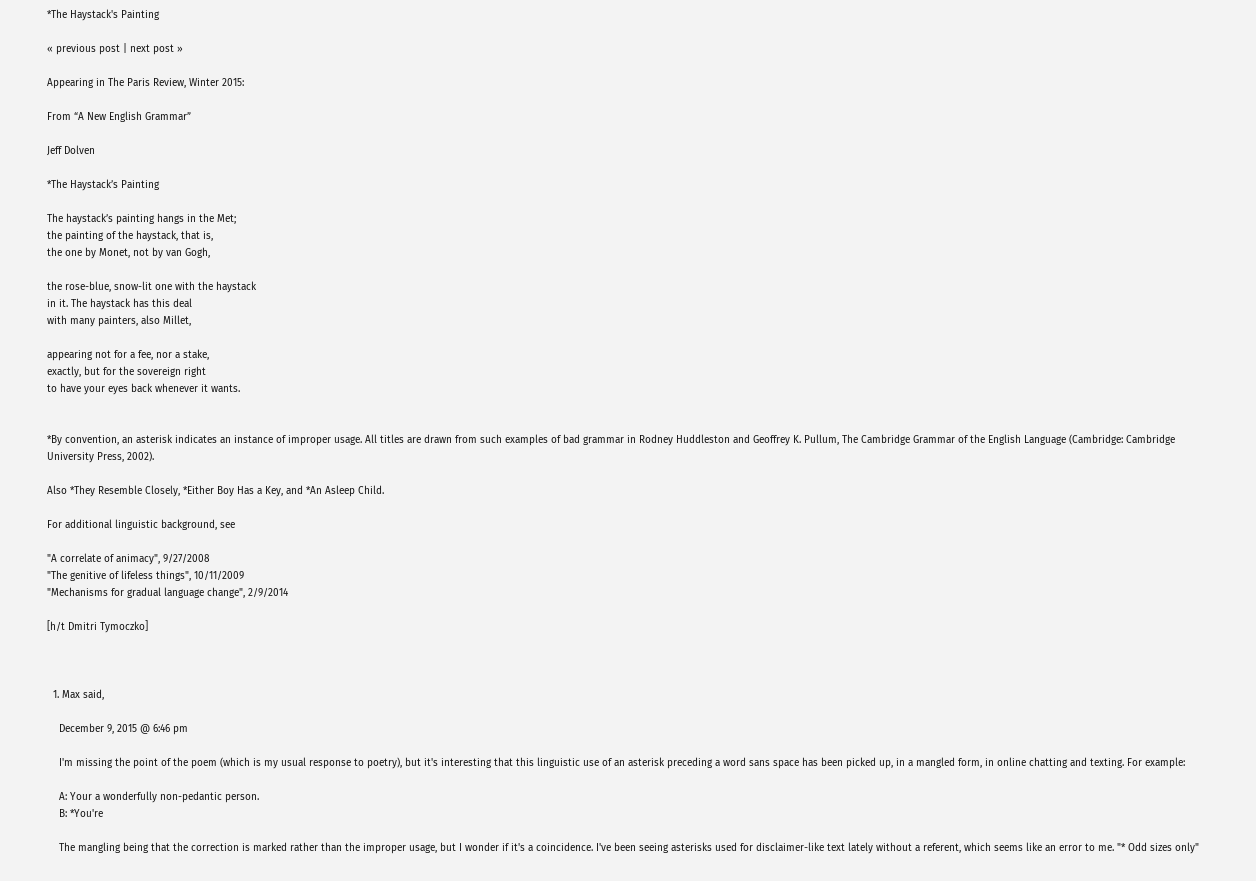*The Haystack's Painting

« previous post | next post »

Appearing in The Paris Review, Winter 2015:

From “A New English Grammar”

Jeff Dolven

*The Haystack’s Painting

The haystack’s painting hangs in the Met;
the painting of the haystack, that is,
the one by Monet, not by van Gogh,

the rose-blue, snow-lit one with the haystack
in it. The haystack has this deal
with many painters, also Millet,

appearing not for a fee, nor a stake,
exactly, but for the sovereign right
to have your eyes back whenever it wants.


*By convention, an asterisk indicates an instance of improper usage. All titles are drawn from such examples of bad grammar in Rodney Huddleston and Geoffrey K. Pullum, The Cambridge Grammar of the English Language (Cambridge: Cambridge University Press, 2002).

Also *They Resemble Closely, *Either Boy Has a Key, and *An Asleep Child.

For additional linguistic background, see

"A correlate of animacy", 9/27/2008
"The genitive of lifeless things", 10/11/2009
"Mechanisms for gradual language change", 2/9/2014

[h/t Dmitri Tymoczko]



  1. Max said,

    December 9, 2015 @ 6:46 pm

    I'm missing the point of the poem (which is my usual response to poetry), but it's interesting that this linguistic use of an asterisk preceding a word sans space has been picked up, in a mangled form, in online chatting and texting. For example:

    A: Your a wonderfully non-pedantic person.
    B: *You're

    The mangling being that the correction is marked rather than the improper usage, but I wonder if it's a coincidence. I've been seeing asterisks used for disclaimer-like text lately without a referent, which seems like an error to me. "* Odd sizes only"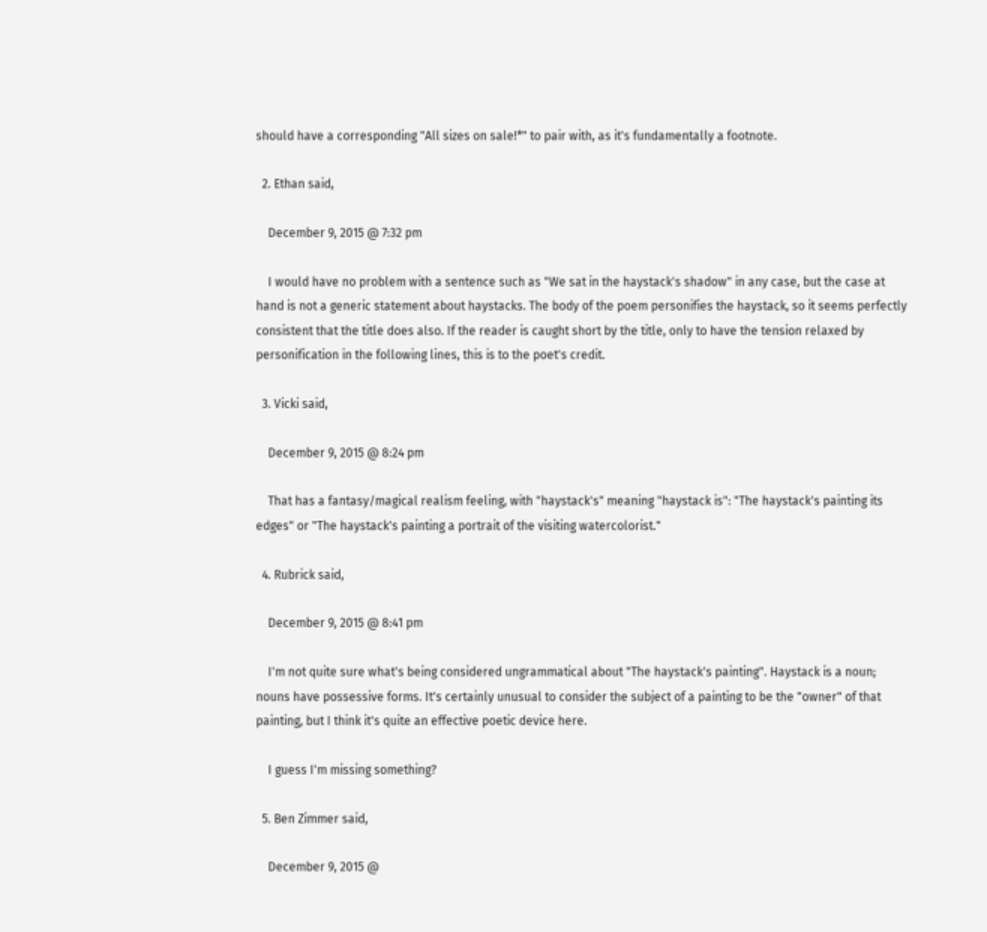should have a corresponding "All sizes on sale!*" to pair with, as it's fundamentally a footnote.

  2. Ethan said,

    December 9, 2015 @ 7:32 pm

    I would have no problem with a sentence such as "We sat in the haystack's shadow" in any case, but the case at hand is not a generic statement about haystacks. The body of the poem personifies the haystack, so it seems perfectly consistent that the title does also. If the reader is caught short by the title, only to have the tension relaxed by personification in the following lines, this is to the poet's credit.

  3. Vicki said,

    December 9, 2015 @ 8:24 pm

    That has a fantasy/magical realism feeling, with "haystack's" meaning "haystack is": "The haystack's painting its edges" or "The haystack's painting a portrait of the visiting watercolorist."

  4. Rubrick said,

    December 9, 2015 @ 8:41 pm

    I'm not quite sure what's being considered ungrammatical about "The haystack's painting". Haystack is a noun; nouns have possessive forms. It's certainly unusual to consider the subject of a painting to be the "owner" of that painting, but I think it's quite an effective poetic device here.

    I guess I'm missing something?

  5. Ben Zimmer said,

    December 9, 2015 @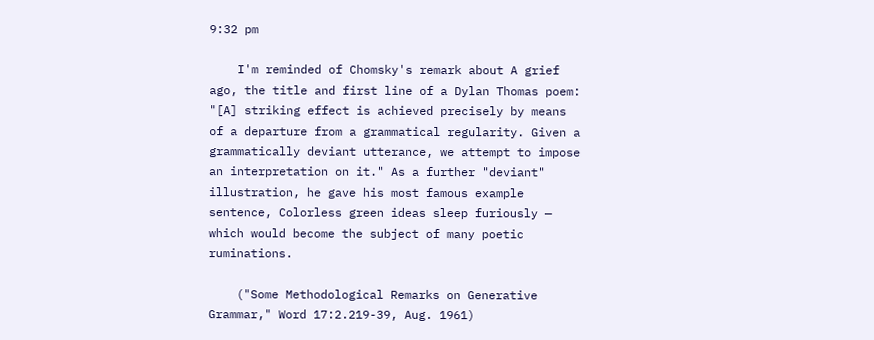9:32 pm

    I'm reminded of Chomsky's remark about A grief ago, the title and first line of a Dylan Thomas poem: "[A] striking effect is achieved precisely by means of a departure from a grammatical regularity. Given a grammatically deviant utterance, we attempt to impose an interpretation on it." As a further "deviant" illustration, he gave his most famous example sentence, Colorless green ideas sleep furiously — which would become the subject of many poetic ruminations.

    ("Some Methodological Remarks on Generative Grammar," Word 17:2.219-39, Aug. 1961)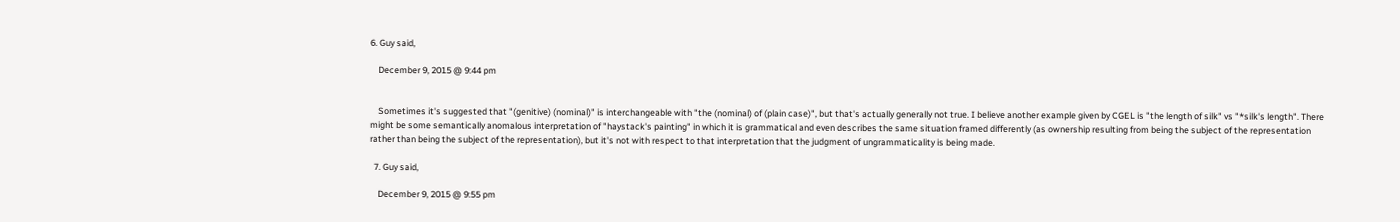6. Guy said,

    December 9, 2015 @ 9:44 pm


    Sometimes it's suggested that "(genitive) (nominal)" is interchangeable with "the (nominal) of (plain case)", but that's actually generally not true. I believe another example given by CGEL is "the length of silk" vs "*silk's length". There might be some semantically anomalous interpretation of "haystack's painting" in which it is grammatical and even describes the same situation framed differently (as ownership resulting from being the subject of the representation rather than being the subject of the representation), but it's not with respect to that interpretation that the judgment of ungrammaticality is being made.

  7. Guy said,

    December 9, 2015 @ 9:55 pm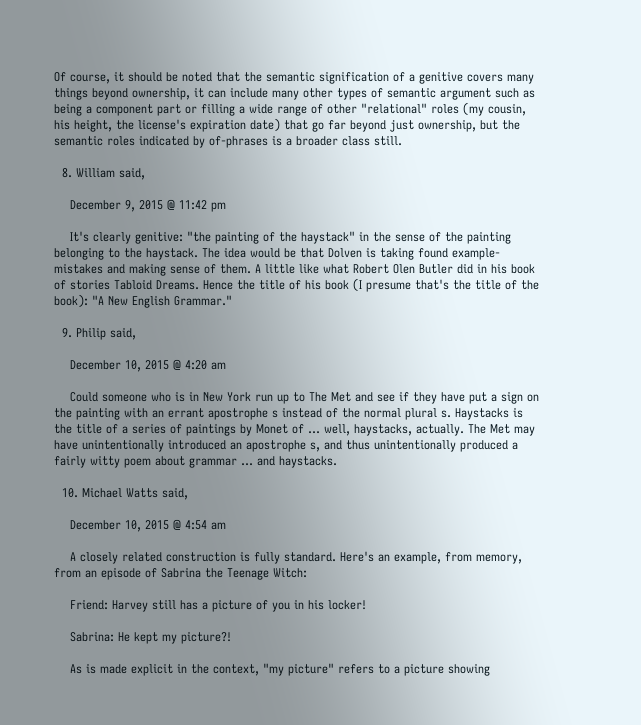Of course, it should be noted that the semantic signification of a genitive covers many things beyond ownership, it can include many other types of semantic argument such as being a component part or filling a wide range of other "relational" roles (my cousin, his height, the license's expiration date) that go far beyond just ownership, but the semantic roles indicated by of-phrases is a broader class still.

  8. William said,

    December 9, 2015 @ 11:42 pm

    It's clearly genitive: "the painting of the haystack" in the sense of the painting belonging to the haystack. The idea would be that Dolven is taking found example-mistakes and making sense of them. A little like what Robert Olen Butler did in his book of stories Tabloid Dreams. Hence the title of his book (I presume that's the title of the book): "A New English Grammar."

  9. Philip said,

    December 10, 2015 @ 4:20 am

    Could someone who is in New York run up to The Met and see if they have put a sign on the painting with an errant apostrophe s instead of the normal plural s. Haystacks is the title of a series of paintings by Monet of … well, haystacks, actually. The Met may have unintentionally introduced an apostrophe s, and thus unintentionally produced a fairly witty poem about grammar … and haystacks.

  10. Michael Watts said,

    December 10, 2015 @ 4:54 am

    A closely related construction is fully standard. Here's an example, from memory, from an episode of Sabrina the Teenage Witch:

    Friend: Harvey still has a picture of you in his locker!

    Sabrina: He kept my picture?!

    As is made explicit in the context, "my picture" refers to a picture showing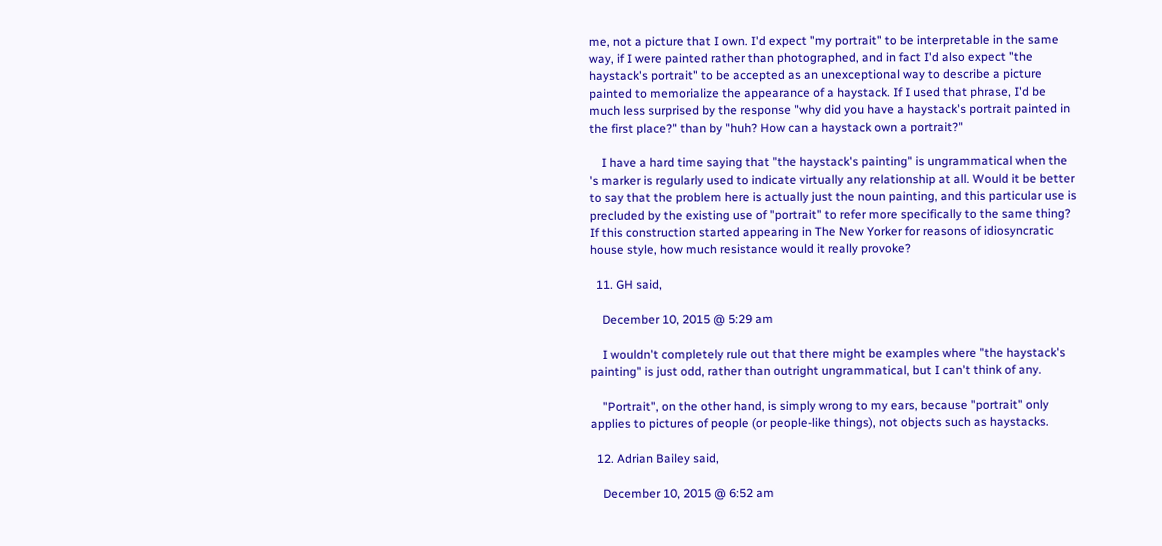me, not a picture that I own. I'd expect "my portrait" to be interpretable in the same way, if I were painted rather than photographed, and in fact I'd also expect "the haystack's portrait" to be accepted as an unexceptional way to describe a picture painted to memorialize the appearance of a haystack. If I used that phrase, I'd be much less surprised by the response "why did you have a haystack's portrait painted in the first place?" than by "huh? How can a haystack own a portrait?"

    I have a hard time saying that "the haystack's painting" is ungrammatical when the 's marker is regularly used to indicate virtually any relationship at all. Would it be better to say that the problem here is actually just the noun painting, and this particular use is precluded by the existing use of "portrait" to refer more specifically to the same thing? If this construction started appearing in The New Yorker for reasons of idiosyncratic house style, how much resistance would it really provoke?

  11. GH said,

    December 10, 2015 @ 5:29 am

    I wouldn't completely rule out that there might be examples where "the haystack's painting" is just odd, rather than outright ungrammatical, but I can't think of any.

    "Portrait", on the other hand, is simply wrong to my ears, because "portrait" only applies to pictures of people (or people-like things), not objects such as haystacks.

  12. Adrian Bailey said,

    December 10, 2015 @ 6:52 am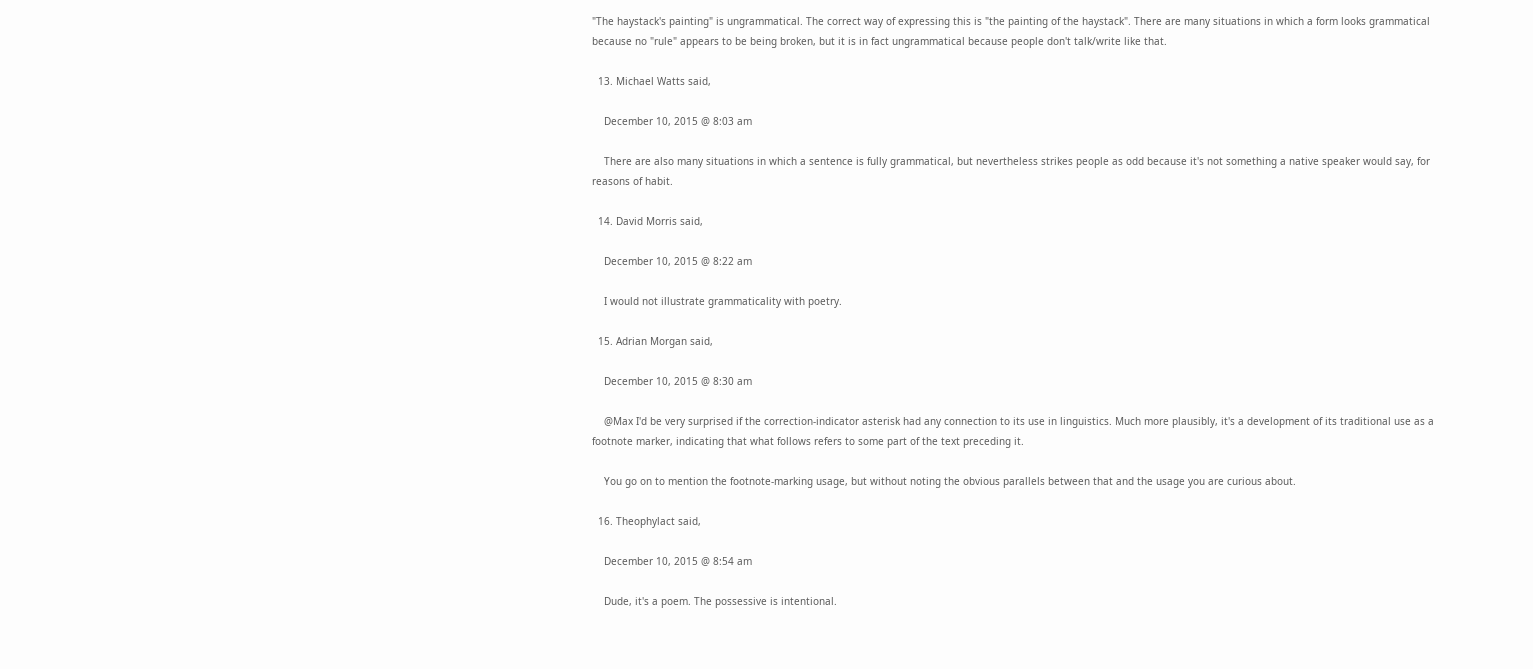"The haystack's painting" is ungrammatical. The correct way of expressing this is "the painting of the haystack". There are many situations in which a form looks grammatical because no "rule" appears to be being broken, but it is in fact ungrammatical because people don't talk/write like that.

  13. Michael Watts said,

    December 10, 2015 @ 8:03 am

    There are also many situations in which a sentence is fully grammatical, but nevertheless strikes people as odd because it's not something a native speaker would say, for reasons of habit.

  14. David Morris said,

    December 10, 2015 @ 8:22 am

    I would not illustrate grammaticality with poetry.

  15. Adrian Morgan said,

    December 10, 2015 @ 8:30 am

    @Max I'd be very surprised if the correction-indicator asterisk had any connection to its use in linguistics. Much more plausibly, it's a development of its traditional use as a footnote marker, indicating that what follows refers to some part of the text preceding it.

    You go on to mention the footnote-marking usage, but without noting the obvious parallels between that and the usage you are curious about.

  16. Theophylact said,

    December 10, 2015 @ 8:54 am

    Dude, it's a poem. The possessive is intentional.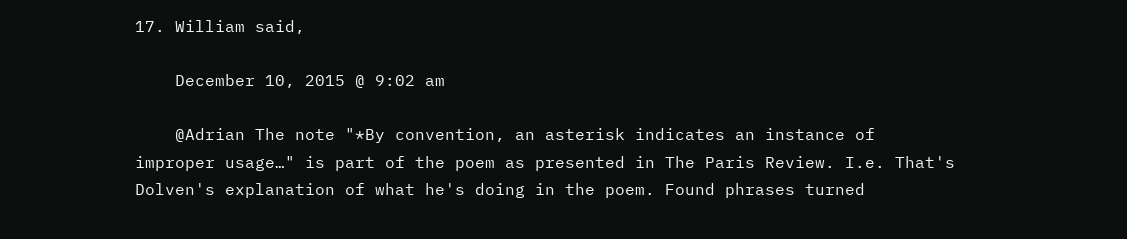17. William said,

    December 10, 2015 @ 9:02 am

    @Adrian The note "*By convention, an asterisk indicates an instance of improper usage…" is part of the poem as presented in The Paris Review. I.e. That's Dolven's explanation of what he's doing in the poem. Found phrases turned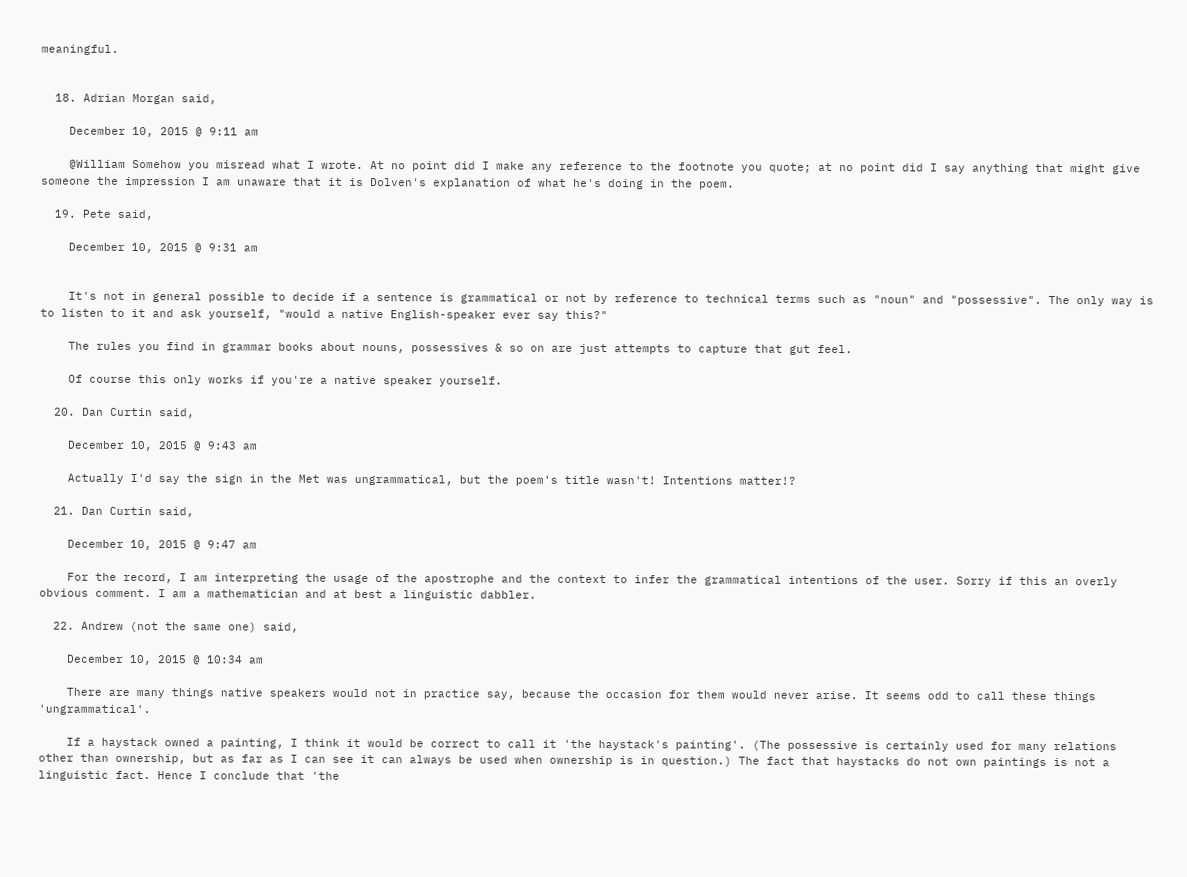meaningful.


  18. Adrian Morgan said,

    December 10, 2015 @ 9:11 am

    @William Somehow you misread what I wrote. At no point did I make any reference to the footnote you quote; at no point did I say anything that might give someone the impression I am unaware that it is Dolven's explanation of what he's doing in the poem.

  19. Pete said,

    December 10, 2015 @ 9:31 am


    It's not in general possible to decide if a sentence is grammatical or not by reference to technical terms such as "noun" and "possessive". The only way is to listen to it and ask yourself, "would a native English-speaker ever say this?"

    The rules you find in grammar books about nouns, possessives & so on are just attempts to capture that gut feel.

    Of course this only works if you're a native speaker yourself.

  20. Dan Curtin said,

    December 10, 2015 @ 9:43 am

    Actually I'd say the sign in the Met was ungrammatical, but the poem's title wasn't! Intentions matter!?

  21. Dan Curtin said,

    December 10, 2015 @ 9:47 am

    For the record, I am interpreting the usage of the apostrophe and the context to infer the grammatical intentions of the user. Sorry if this an overly obvious comment. I am a mathematician and at best a linguistic dabbler.

  22. Andrew (not the same one) said,

    December 10, 2015 @ 10:34 am

    There are many things native speakers would not in practice say, because the occasion for them would never arise. It seems odd to call these things 'ungrammatical'.

    If a haystack owned a painting, I think it would be correct to call it 'the haystack's painting'. (The possessive is certainly used for many relations other than ownership, but as far as I can see it can always be used when ownership is in question.) The fact that haystacks do not own paintings is not a linguistic fact. Hence I conclude that 'the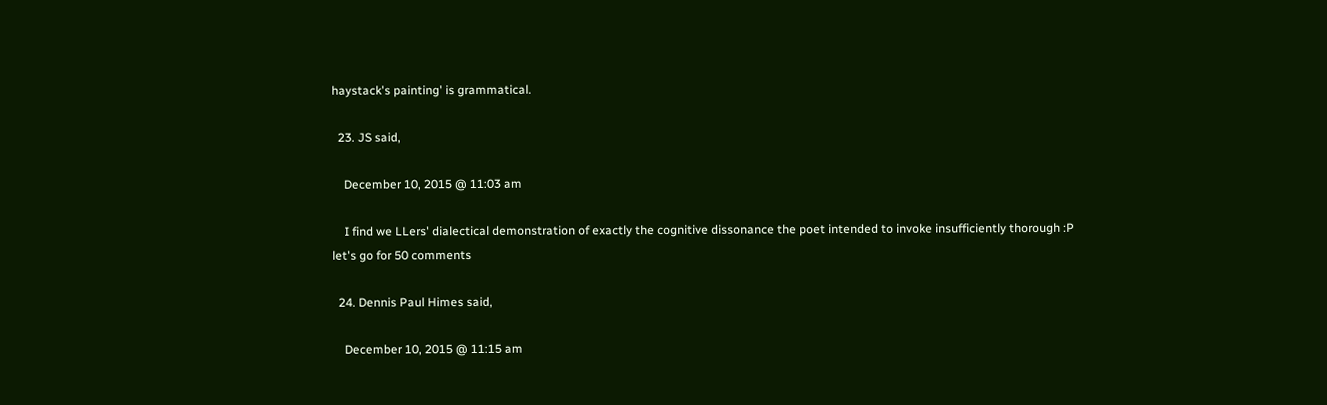haystack's painting' is grammatical.

  23. JS said,

    December 10, 2015 @ 11:03 am

    I find we LLers' dialectical demonstration of exactly the cognitive dissonance the poet intended to invoke insufficiently thorough :P let's go for 50 comments

  24. Dennis Paul Himes said,

    December 10, 2015 @ 11:15 am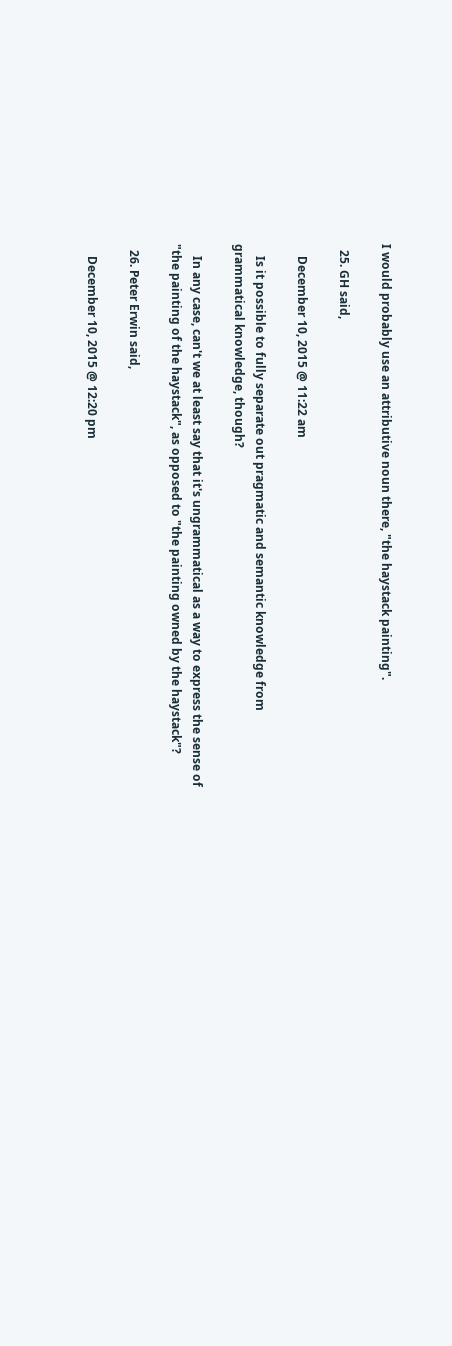I would probably use an attributive noun there, "the haystack painting".

  25. GH said,

    December 10, 2015 @ 11:22 am

    Is it possible to fully separate out pragmatic and semantic knowledge from grammatical knowledge, though?

    In any case, can't we at least say that it's ungrammatical as a way to express the sense of "the painting of the haystack", as opposed to "the painting owned by the haystack"?

  26. Peter Erwin said,

    December 10, 2015 @ 12:20 pm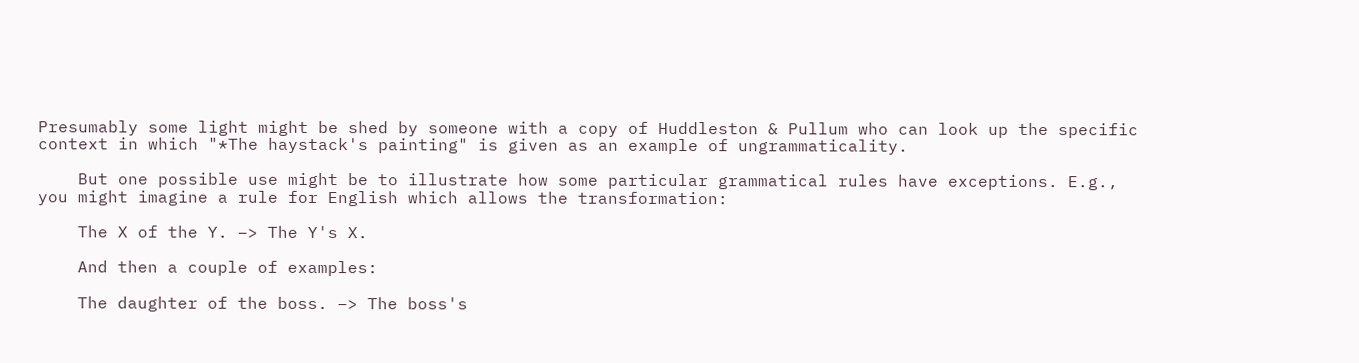Presumably some light might be shed by someone with a copy of Huddleston & Pullum who can look up the specific context in which "*The haystack's painting" is given as an example of ungrammaticality.

    But one possible use might be to illustrate how some particular grammatical rules have exceptions. E.g., you might imagine a rule for English which allows the transformation:

    The X of the Y. –> The Y's X.

    And then a couple of examples:

    The daughter of the boss. –> The boss's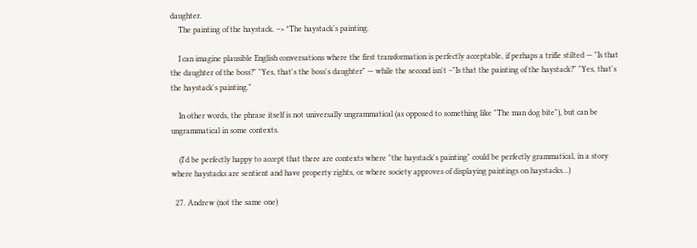daughter.
    The painting of the haystack. –> *The haystack's painting.

    I can imagine plausible English conversations where the first transformation is perfectly acceptable, if perhaps a trifle stilted — "Is that the daughter of the boss?" "Yes, that's the boss's daughter" — while the second isn't –"Is that the painting of the haystack?" "Yes, that's the haystack's painting."

    In other words, the phrase itself is not universally ungrammatical (as opposed to something like "The man dog bite"), but can be ungrammatical in some contexts.

    (I'd be perfectly happy to accept that there are contexts where "the haystack's painting" could be perfectly grammatical, in a story where haystacks are sentient and have property rights, or where society approves of displaying paintings on haystacks…)

  27. Andrew (not the same one)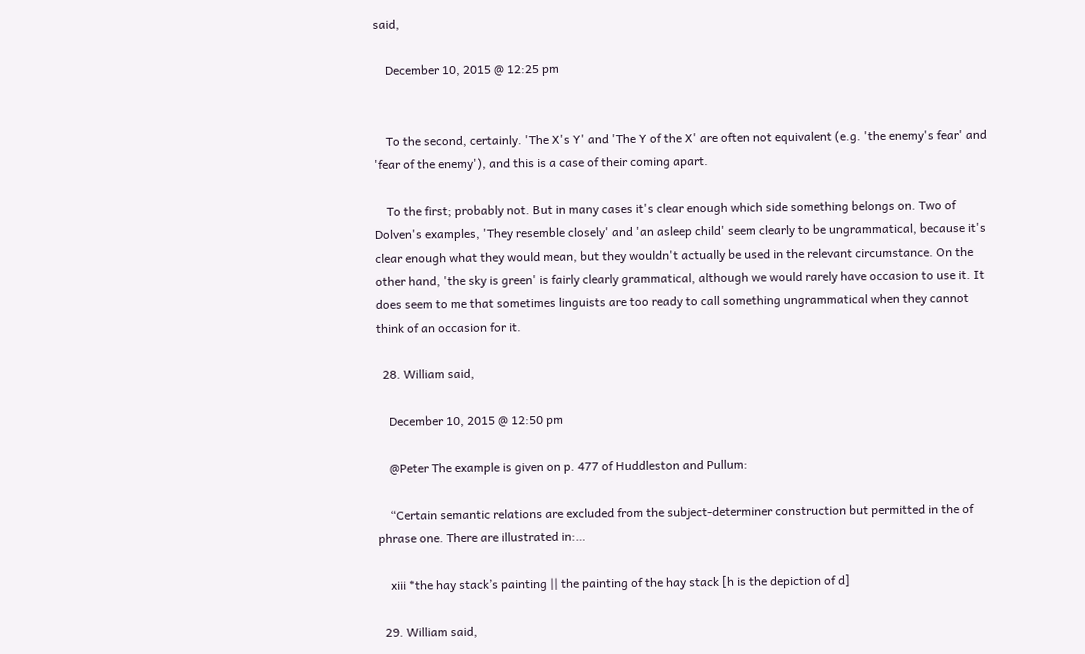said,

    December 10, 2015 @ 12:25 pm


    To the second, certainly. 'The X's Y' and 'The Y of the X' are often not equivalent (e.g. 'the enemy's fear' and 'fear of the enemy'), and this is a case of their coming apart.

    To the first; probably not. But in many cases it's clear enough which side something belongs on. Two of Dolven's examples, 'They resemble closely' and 'an asleep child' seem clearly to be ungrammatical, because it's clear enough what they would mean, but they wouldn't actually be used in the relevant circumstance. On the other hand, 'the sky is green' is fairly clearly grammatical, although we would rarely have occasion to use it. It does seem to me that sometimes linguists are too ready to call something ungrammatical when they cannot think of an occasion for it.

  28. William said,

    December 10, 2015 @ 12:50 pm

    @Peter The example is given on p. 477 of Huddleston and Pullum:

    “Certain semantic relations are excluded from the subject-determiner construction but permitted in the of phrase one. There are illustrated in:…

    xiii *the hay stack’s painting || the painting of the hay stack [h is the depiction of d]

  29. William said,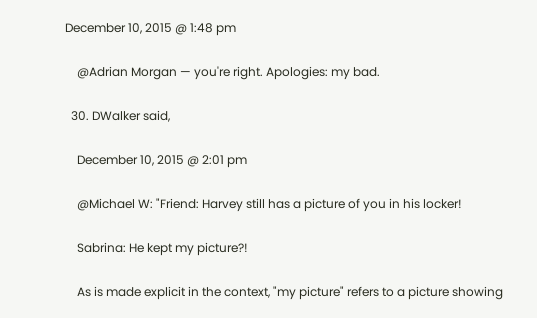December 10, 2015 @ 1:48 pm

    @Adrian Morgan — you're right. Apologies: my bad.

  30. DWalker said,

    December 10, 2015 @ 2:01 pm

    @Michael W: "Friend: Harvey still has a picture of you in his locker!

    Sabrina: He kept my picture?!

    As is made explicit in the context, "my picture" refers to a picture showing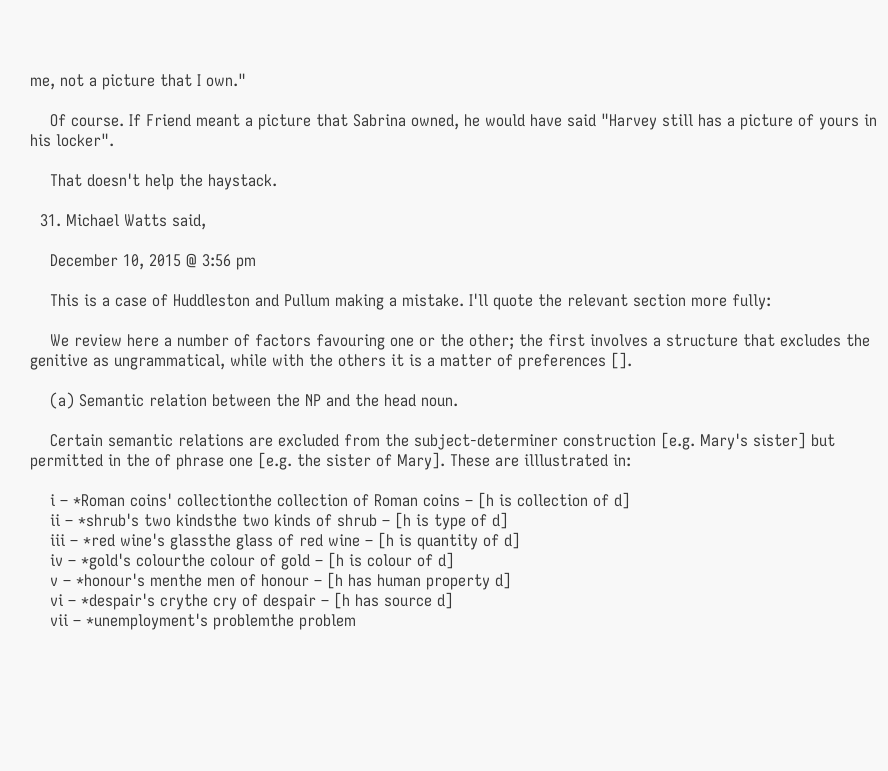me, not a picture that I own."

    Of course. If Friend meant a picture that Sabrina owned, he would have said "Harvey still has a picture of yours in his locker".

    That doesn't help the haystack.

  31. Michael Watts said,

    December 10, 2015 @ 3:56 pm

    This is a case of Huddleston and Pullum making a mistake. I'll quote the relevant section more fully:

    We review here a number of factors favouring one or the other; the first involves a structure that excludes the genitive as ungrammatical, while with the others it is a matter of preferences [].

    (a) Semantic relation between the NP and the head noun.

    Certain semantic relations are excluded from the subject-determiner construction [e.g. Mary's sister] but permitted in the of phrase one [e.g. the sister of Mary]. These are illlustrated in:

    i – *Roman coins' collectionthe collection of Roman coins – [h is collection of d]
    ii – *shrub's two kindsthe two kinds of shrub – [h is type of d]
    iii – *red wine's glassthe glass of red wine – [h is quantity of d]
    iv – *gold's colourthe colour of gold – [h is colour of d]
    v – *honour's menthe men of honour – [h has human property d]
    vi – *despair's crythe cry of despair – [h has source d]
    vii – *unemployment's problemthe problem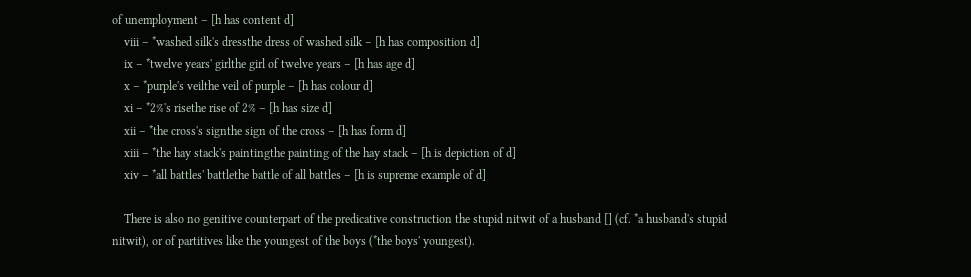of unemployment – [h has content d]
    viii – *washed silk's dressthe dress of washed silk – [h has composition d]
    ix – *twelve years' girlthe girl of twelve years – [h has age d]
    x – *purple's veilthe veil of purple – [h has colour d]
    xi – *2%'s risethe rise of 2% – [h has size d]
    xii – *the cross's signthe sign of the cross – [h has form d]
    xiii – *the hay stack's paintingthe painting of the hay stack – [h is depiction of d]
    xiv – *all battles' battlethe battle of all battles – [h is supreme example of d]

    There is also no genitive counterpart of the predicative construction the stupid nitwit of a husband [] (cf. *a husband's stupid nitwit), or of partitives like the youngest of the boys (*the boys' youngest).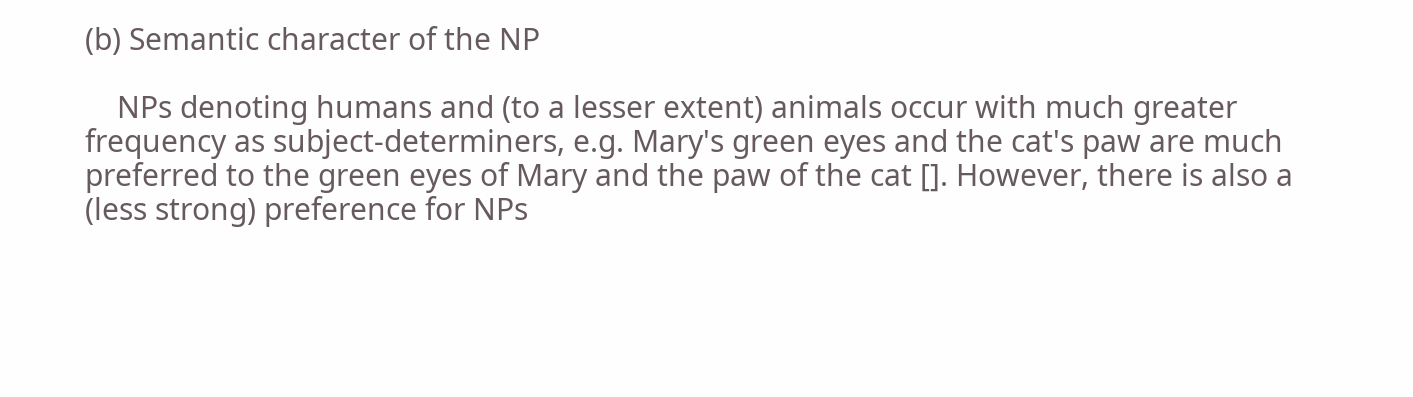(b) Semantic character of the NP

    NPs denoting humans and (to a lesser extent) animals occur with much greater frequency as subject-determiners, e.g. Mary's green eyes and the cat's paw are much preferred to the green eyes of Mary and the paw of the cat []. However, there is also a (less strong) preference for NPs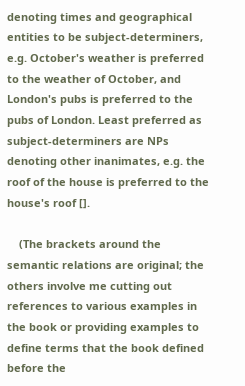denoting times and geographical entities to be subject-determiners, e.g. October's weather is preferred to the weather of October, and London's pubs is preferred to the pubs of London. Least preferred as subject-determiners are NPs denoting other inanimates, e.g. the roof of the house is preferred to the house's roof [].

    (The brackets around the semantic relations are original; the others involve me cutting out references to various examples in the book or providing examples to define terms that the book defined before the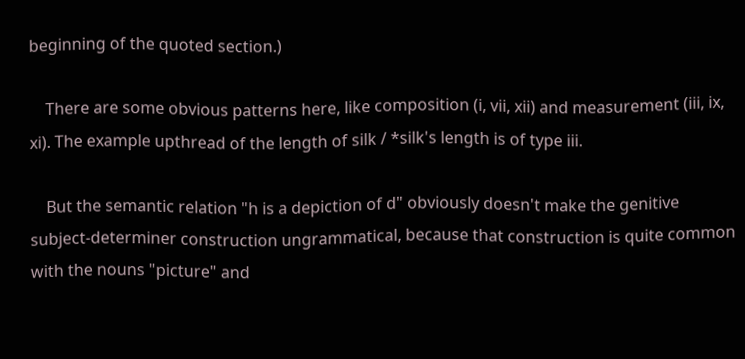beginning of the quoted section.)

    There are some obvious patterns here, like composition (i, vii, xii) and measurement (iii, ix, xi). The example upthread of the length of silk / *silk's length is of type iii.

    But the semantic relation "h is a depiction of d" obviously doesn't make the genitive subject-determiner construction ungrammatical, because that construction is quite common with the nouns "picture" and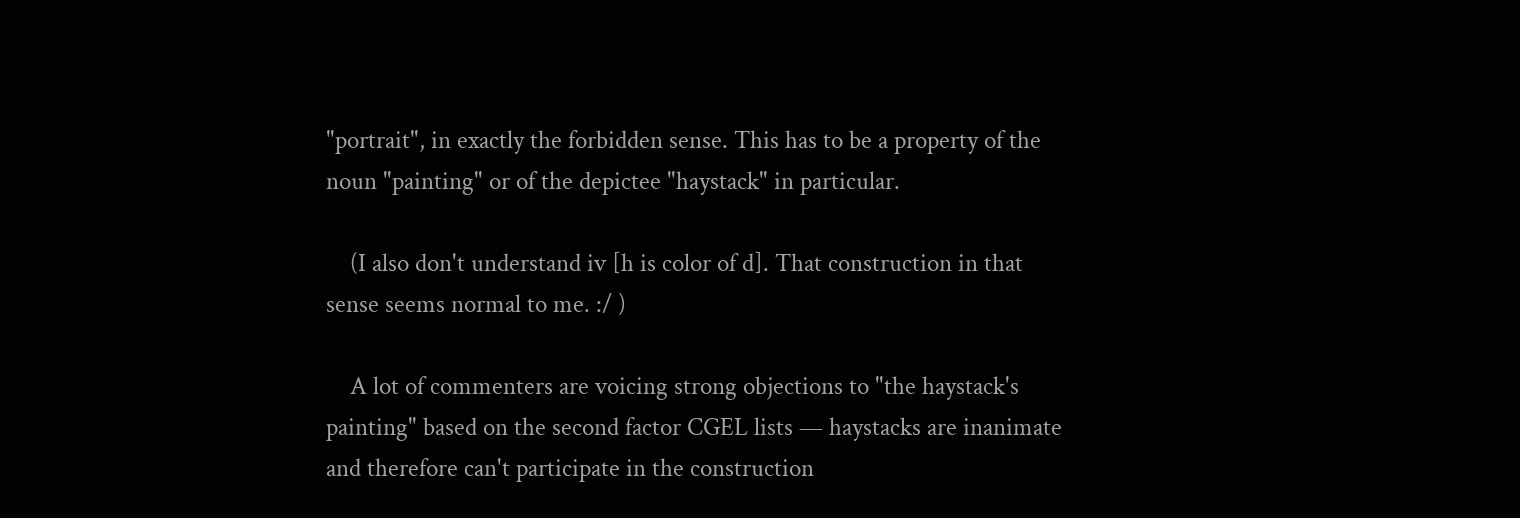"portrait", in exactly the forbidden sense. This has to be a property of the noun "painting" or of the depictee "haystack" in particular.

    (I also don't understand iv [h is color of d]. That construction in that sense seems normal to me. :/ )

    A lot of commenters are voicing strong objections to "the haystack's painting" based on the second factor CGEL lists — haystacks are inanimate and therefore can't participate in the construction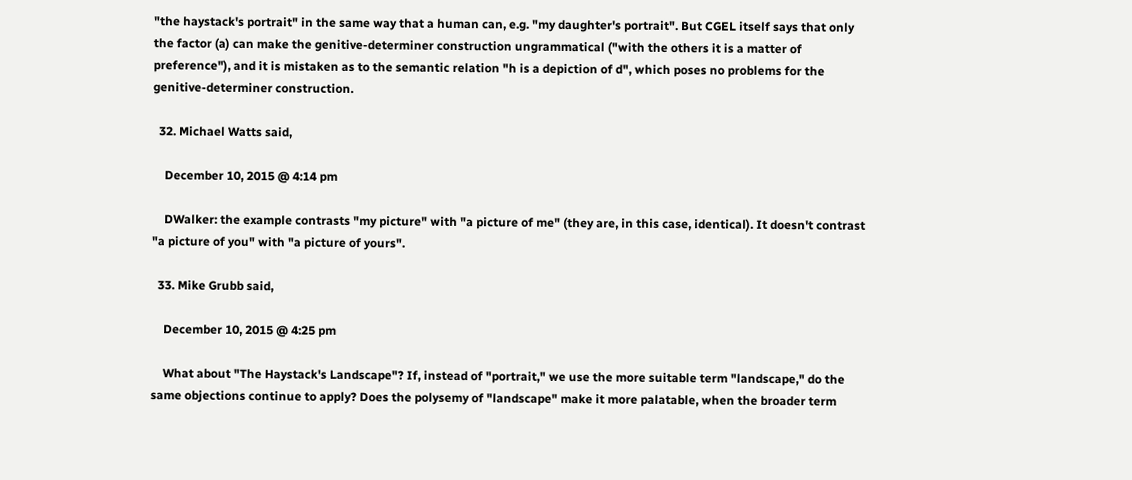"the haystack's portrait" in the same way that a human can, e.g. "my daughter's portrait". But CGEL itself says that only the factor (a) can make the genitive-determiner construction ungrammatical ("with the others it is a matter of preference"), and it is mistaken as to the semantic relation "h is a depiction of d", which poses no problems for the genitive-determiner construction.

  32. Michael Watts said,

    December 10, 2015 @ 4:14 pm

    DWalker: the example contrasts "my picture" with "a picture of me" (they are, in this case, identical). It doesn't contrast "a picture of you" with "a picture of yours".

  33. Mike Grubb said,

    December 10, 2015 @ 4:25 pm

    What about "The Haystack's Landscape"? If, instead of "portrait," we use the more suitable term "landscape," do the same objections continue to apply? Does the polysemy of "landscape" make it more palatable, when the broader term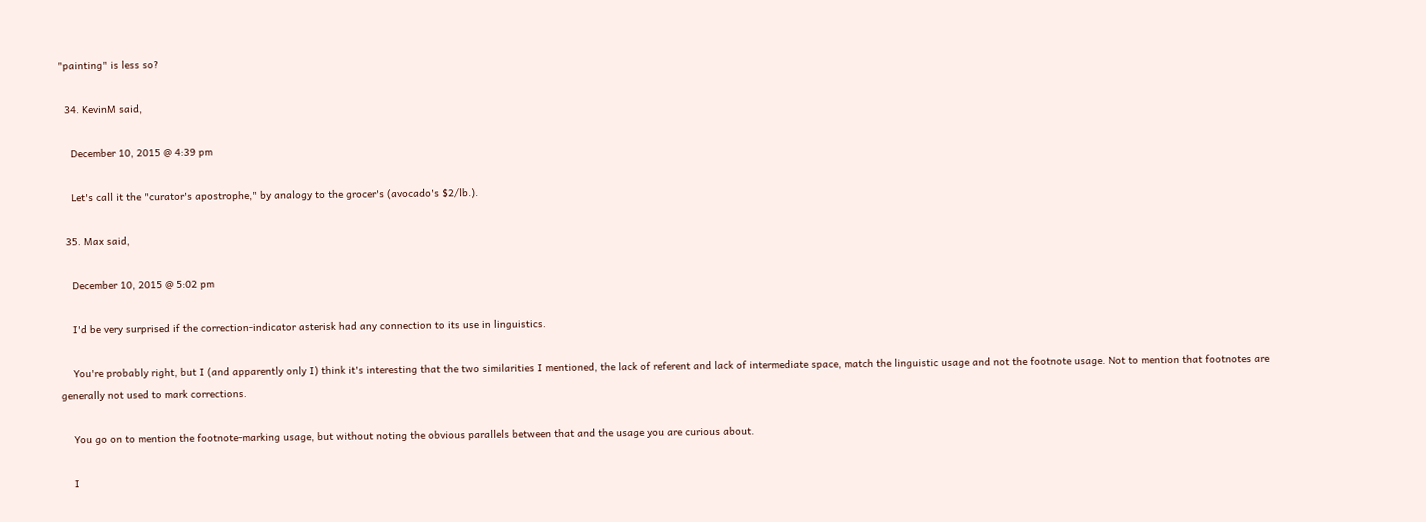"painting" is less so?

  34. KevinM said,

    December 10, 2015 @ 4:39 pm

    Let's call it the "curator's apostrophe," by analogy to the grocer's (avocado's $2/lb.).

  35. Max said,

    December 10, 2015 @ 5:02 pm

    I'd be very surprised if the correction-indicator asterisk had any connection to its use in linguistics.

    You're probably right, but I (and apparently only I) think it's interesting that the two similarities I mentioned, the lack of referent and lack of intermediate space, match the linguistic usage and not the footnote usage. Not to mention that footnotes are generally not used to mark corrections.

    You go on to mention the footnote-marking usage, but without noting the obvious parallels between that and the usage you are curious about.

    I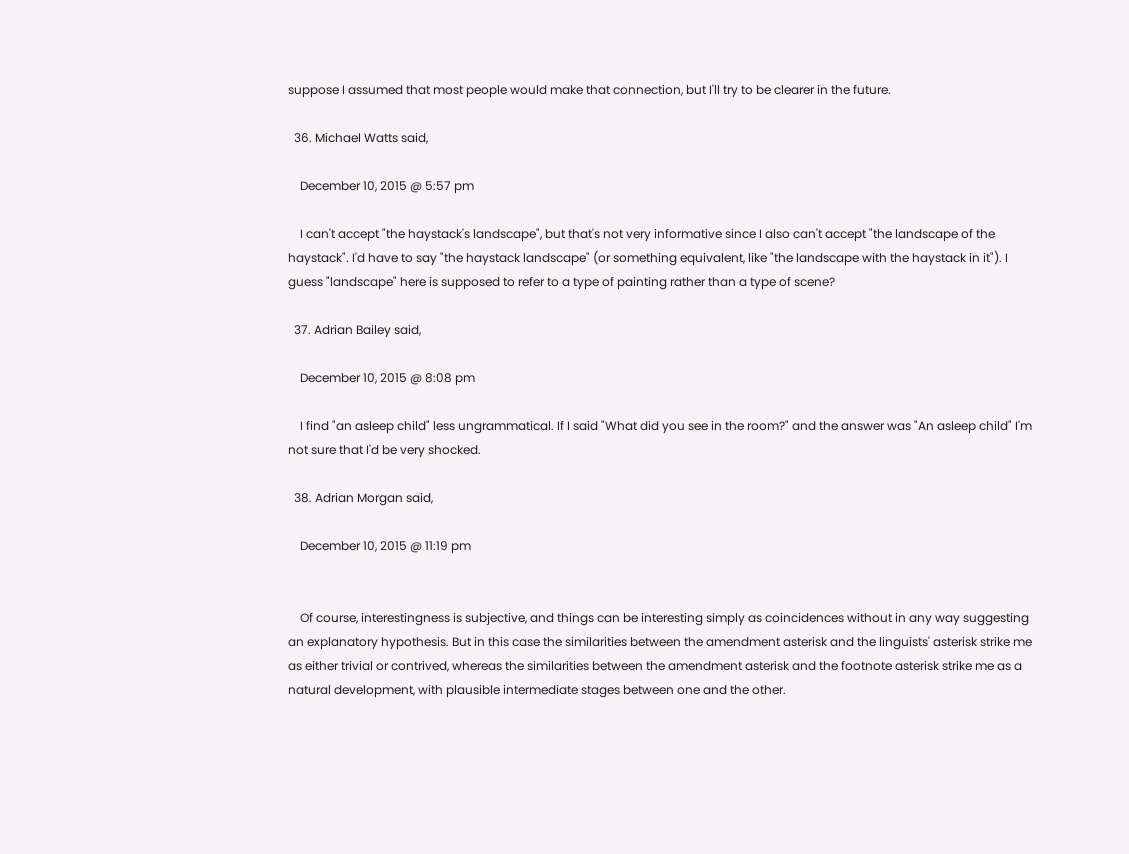suppose I assumed that most people would make that connection, but I'll try to be clearer in the future.

  36. Michael Watts said,

    December 10, 2015 @ 5:57 pm

    I can't accept "the haystack's landscape", but that's not very informative since I also can't accept "the landscape of the haystack". I'd have to say "the haystack landscape" (or something equivalent, like "the landscape with the haystack in it"). I guess "landscape" here is supposed to refer to a type of painting rather than a type of scene?

  37. Adrian Bailey said,

    December 10, 2015 @ 8:08 pm

    I find "an asleep child" less ungrammatical. If I said "What did you see in the room?" and the answer was "An asleep child" I'm not sure that I'd be very shocked.

  38. Adrian Morgan said,

    December 10, 2015 @ 11:19 pm


    Of course, interestingness is subjective, and things can be interesting simply as coincidences without in any way suggesting an explanatory hypothesis. But in this case the similarities between the amendment asterisk and the linguists' asterisk strike me as either trivial or contrived, whereas the similarities between the amendment asterisk and the footnote asterisk strike me as a natural development, with plausible intermediate stages between one and the other.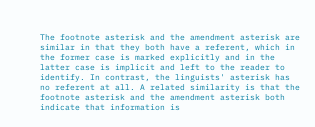The footnote asterisk and the amendment asterisk are similar in that they both have a referent, which in the former case is marked explicitly and in the latter case is implicit and left to the reader to identify. In contrast, the linguists' asterisk has no referent at all. A related similarity is that the footnote asterisk and the amendment asterisk both indicate that information is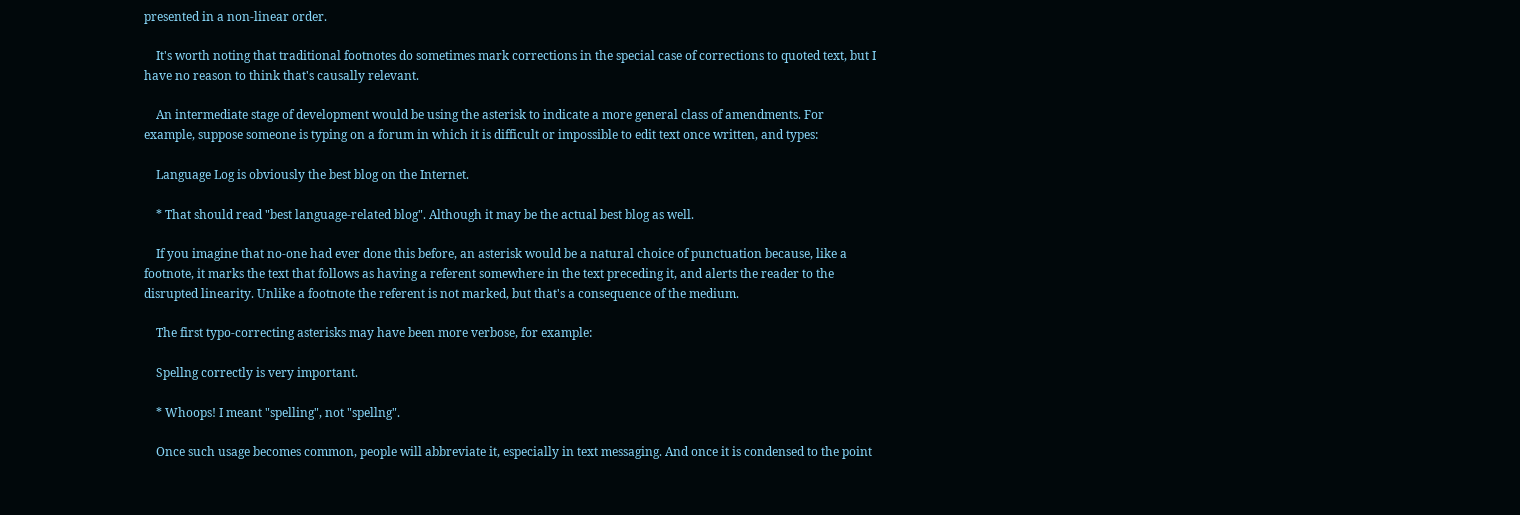presented in a non-linear order.

    It's worth noting that traditional footnotes do sometimes mark corrections in the special case of corrections to quoted text, but I have no reason to think that's causally relevant.

    An intermediate stage of development would be using the asterisk to indicate a more general class of amendments. For example, suppose someone is typing on a forum in which it is difficult or impossible to edit text once written, and types:

    Language Log is obviously the best blog on the Internet.

    * That should read "best language-related blog". Although it may be the actual best blog as well.

    If you imagine that no-one had ever done this before, an asterisk would be a natural choice of punctuation because, like a footnote, it marks the text that follows as having a referent somewhere in the text preceding it, and alerts the reader to the disrupted linearity. Unlike a footnote the referent is not marked, but that's a consequence of the medium.

    The first typo-correcting asterisks may have been more verbose, for example:

    Spellng correctly is very important.

    * Whoops! I meant "spelling", not "spellng".

    Once such usage becomes common, people will abbreviate it, especially in text messaging. And once it is condensed to the point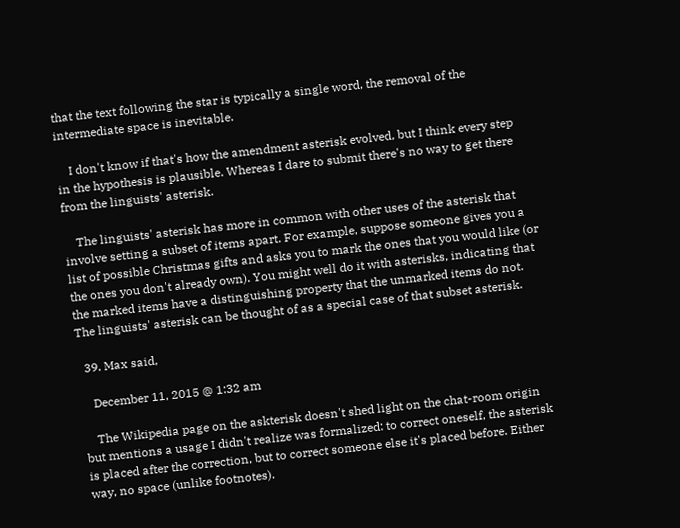that the text following the star is typically a single word, the removal of the intermediate space is inevitable.

    I don't know if that's how the amendment asterisk evolved, but I think every step in the hypothesis is plausible. Whereas I dare to submit there's no way to get there from the linguists' asterisk.

    The linguists' asterisk has more in common with other uses of the asterisk that involve setting a subset of items apart. For example, suppose someone gives you a list of possible Christmas gifts and asks you to mark the ones that you would like (or the ones you don't already own). You might well do it with asterisks, indicating that the marked items have a distinguishing property that the unmarked items do not. The linguists' asterisk can be thought of as a special case of that subset asterisk.

  39. Max said,

    December 11, 2015 @ 1:32 am

    The Wikipedia page on the askterisk doesn't shed light on the chat-room origin but mentions a usage I didn't realize was formalized: to correct oneself, the asterisk is placed after the correction, but to correct someone else it's placed before. Either way, no space (unlike footnotes).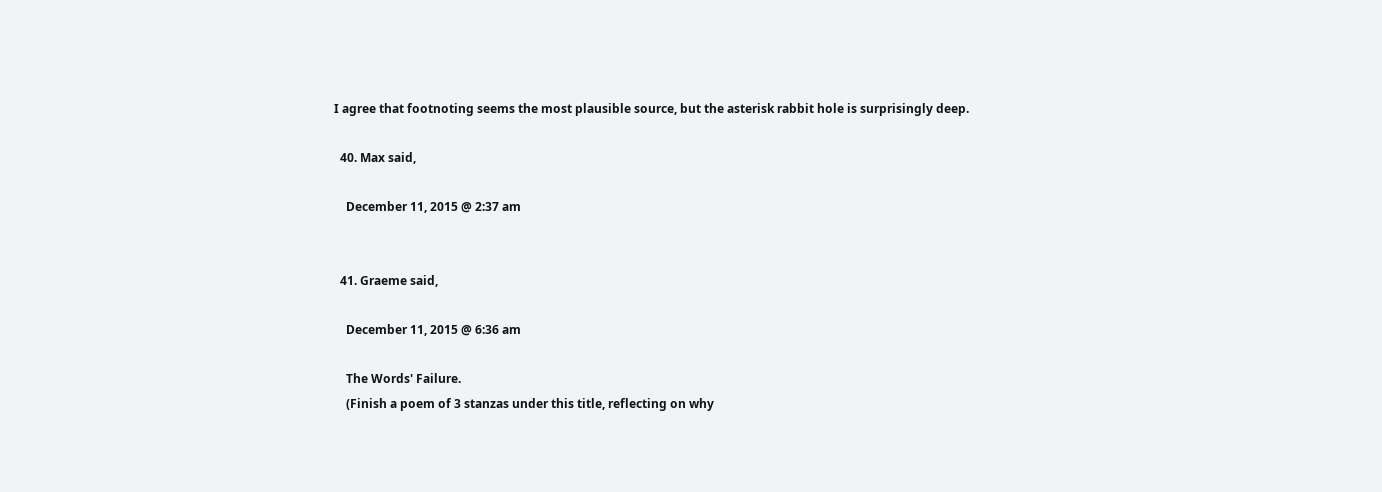I agree that footnoting seems the most plausible source, but the asterisk rabbit hole is surprisingly deep.

  40. Max said,

    December 11, 2015 @ 2:37 am


  41. Graeme said,

    December 11, 2015 @ 6:36 am

    The Words' Failure.
    (Finish a poem of 3 stanzas under this title, reflecting on why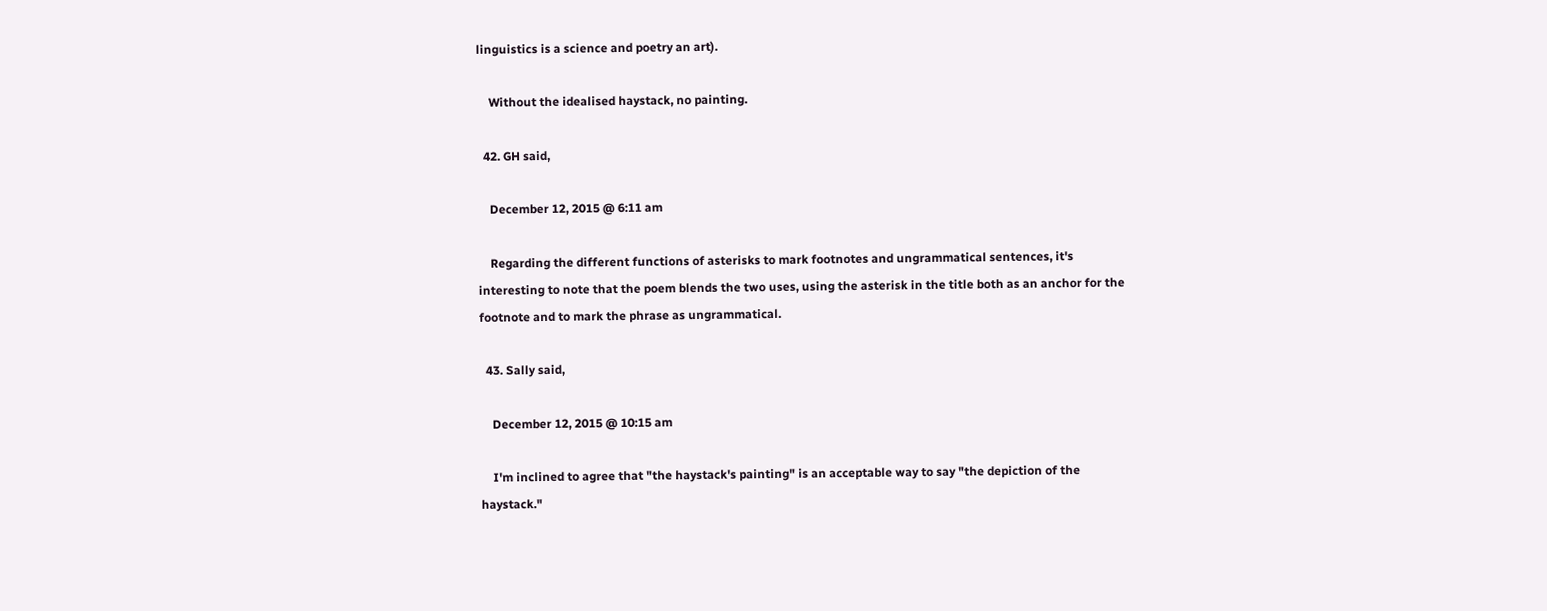linguistics is a science and poetry an art).

    Without the idealised haystack, no painting.

  42. GH said,

    December 12, 2015 @ 6:11 am

    Regarding the different functions of asterisks to mark footnotes and ungrammatical sentences, it's interesting to note that the poem blends the two uses, using the asterisk in the title both as an anchor for the footnote and to mark the phrase as ungrammatical.

  43. Sally said,

    December 12, 2015 @ 10:15 am

    I'm inclined to agree that "the haystack's painting" is an acceptable way to say "the depiction of the haystack."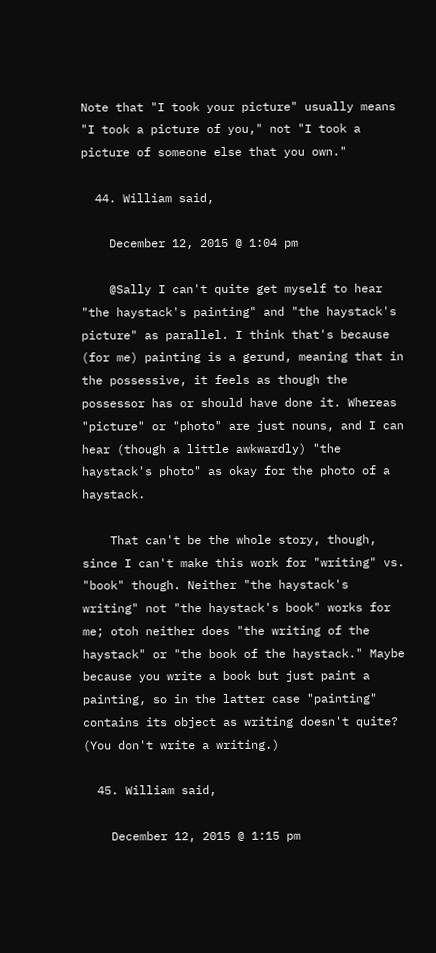Note that "I took your picture" usually means "I took a picture of you," not "I took a picture of someone else that you own."

  44. William said,

    December 12, 2015 @ 1:04 pm

    @Sally I can't quite get myself to hear "the haystack's painting" and "the haystack's picture" as parallel. I think that's because (for me) painting is a gerund, meaning that in the possessive, it feels as though the possessor has or should have done it. Whereas "picture" or "photo" are just nouns, and I can hear (though a little awkwardly) "the haystack's photo" as okay for the photo of a haystack.

    That can't be the whole story, though, since I can't make this work for "writing" vs. "book" though. Neither "the haystack's writing" not "the haystack's book" works for me; otoh neither does "the writing of the haystack" or "the book of the haystack." Maybe because you write a book but just paint a painting, so in the latter case "painting" contains its object as writing doesn't quite? (You don't write a writing.)

  45. William said,

    December 12, 2015 @ 1:15 pm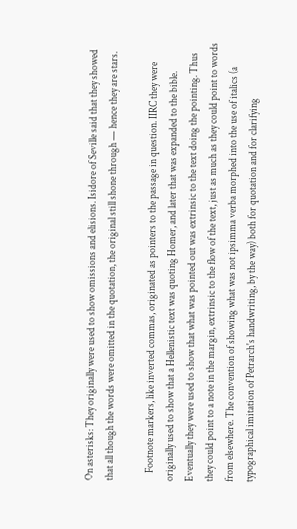On asterisks: They originally were used to show omissions and elisions. Isidore of Seville said that they showed that all though the words were omitted in the quotation, the original still shone through — hence they are stars.

    Footnote markers, like inverted commas, originated as pointers to the passage in question. IIRC they were originally used to show that a Hellenistic text was quoting Homer, and later that was expanded to the bible. Eventually they were used to show that what was pointed out was extrinsic to the text doing the pointing. Thus they could point to a note in the margin, extrinsic to the flow of the text, just as much as they could point to words from elsewhere. The convention of showing what was not ipsimma verba morphed into the use of italics (a typographical imitation of Petrarch's handwriting, by the way) both for quotation and for clarifying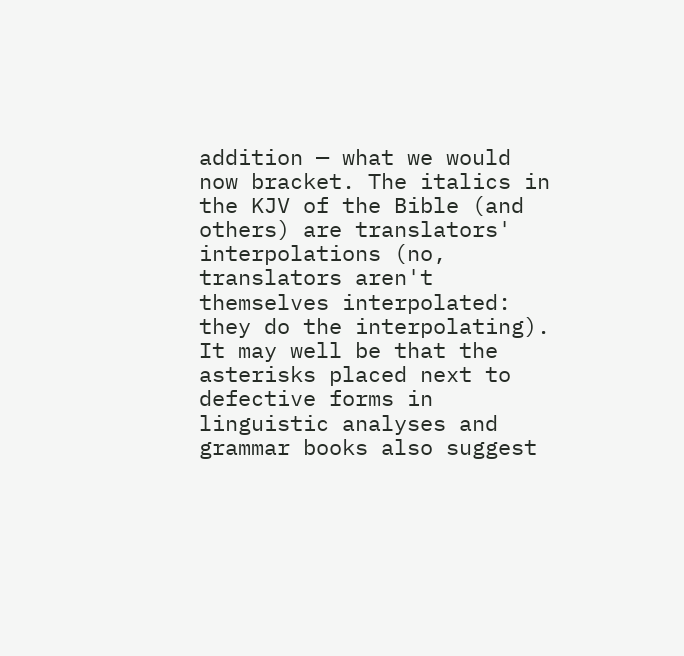addition — what we would now bracket. The italics in the KJV of the Bible (and others) are translators' interpolations (no, translators aren't themselves interpolated: they do the interpolating). It may well be that the asterisks placed next to defective forms in linguistic analyses and grammar books also suggest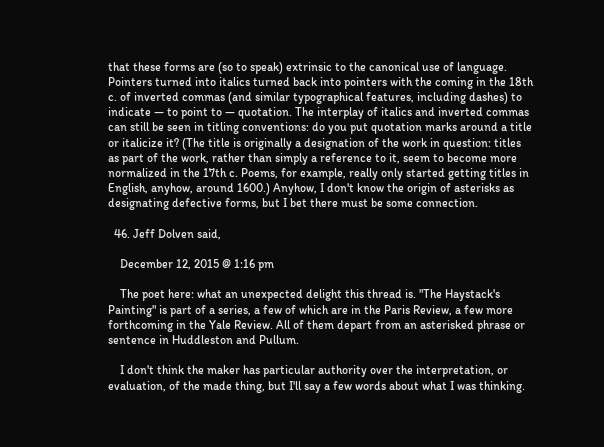that these forms are (so to speak) extrinsic to the canonical use of language. Pointers turned into italics turned back into pointers with the coming in the 18th c. of inverted commas (and similar typographical features, including dashes) to indicate — to point to — quotation. The interplay of italics and inverted commas can still be seen in titling conventions: do you put quotation marks around a title or italicize it? (The title is originally a designation of the work in question: titles as part of the work, rather than simply a reference to it, seem to become more normalized in the 17th c. Poems, for example, really only started getting titles in English, anyhow, around 1600.) Anyhow, I don't know the origin of asterisks as designating defective forms, but I bet there must be some connection.

  46. Jeff Dolven said,

    December 12, 2015 @ 1:16 pm

    The poet here: what an unexpected delight this thread is. "The Haystack's Painting" is part of a series, a few of which are in the Paris Review, a few more forthcoming in the Yale Review. All of them depart from an asterisked phrase or sentence in Huddleston and Pullum.

    I don't think the maker has particular authority over the interpretation, or evaluation, of the made thing, but I'll say a few words about what I was thinking.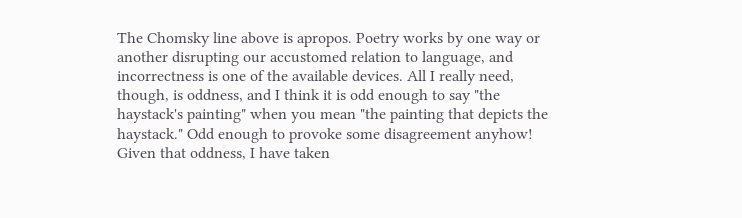The Chomsky line above is apropos. Poetry works by one way or another disrupting our accustomed relation to language, and incorrectness is one of the available devices. All I really need, though, is oddness, and I think it is odd enough to say "the haystack's painting" when you mean "the painting that depicts the haystack." Odd enough to provoke some disagreement anyhow! Given that oddness, I have taken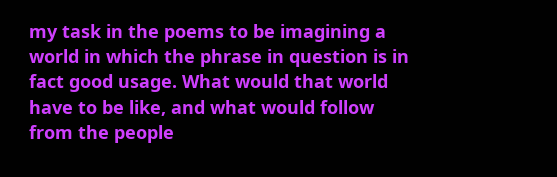my task in the poems to be imagining a world in which the phrase in question is in fact good usage. What would that world have to be like, and what would follow from the people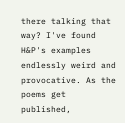there talking that way? I've found H&P's examples endlessly weird and provocative. As the poems get published,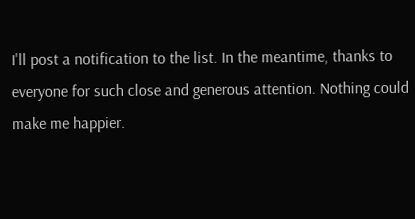I'll post a notification to the list. In the meantime, thanks to everyone for such close and generous attention. Nothing could make me happier.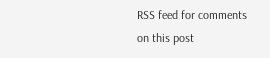RSS feed for comments on this post